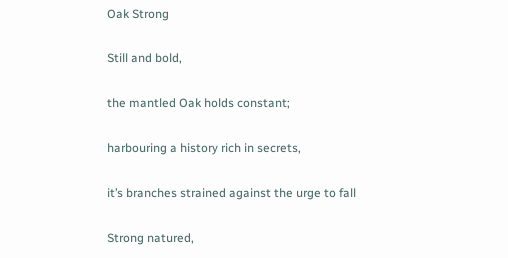Oak Strong

Still and bold,

the mantled Oak holds constant;

harbouring a history rich in secrets,

it’s branches strained against the urge to fall

Strong natured,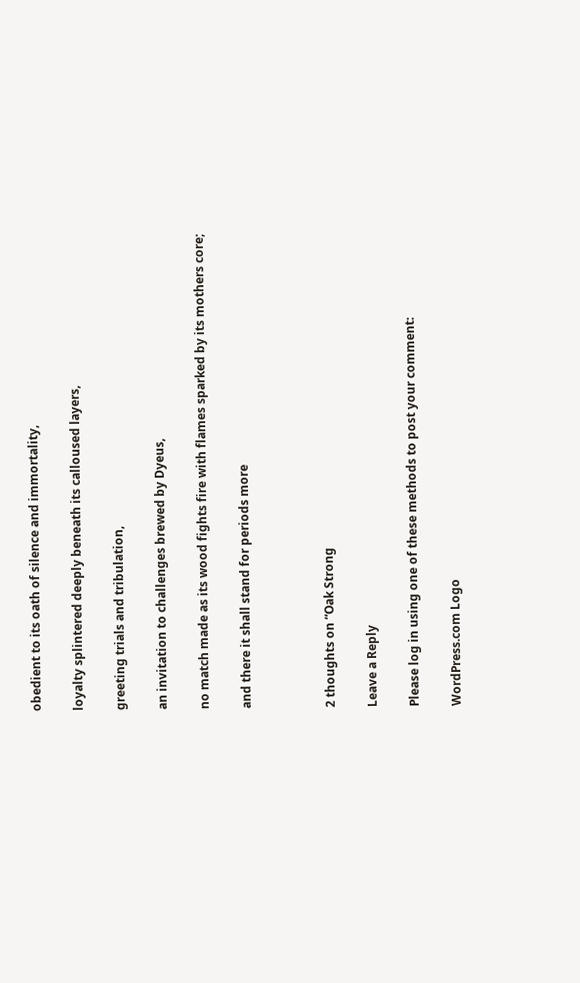obedient to its oath of silence and immortality,

loyalty splintered deeply beneath its calloused layers,

greeting trials and tribulation,

an invitation to challenges brewed by Dyeus,

no match made as its wood fights fire with flames sparked by its mothers core;

and there it shall stand for periods more



2 thoughts on “Oak Strong

Leave a Reply

Please log in using one of these methods to post your comment:

WordPress.com Logo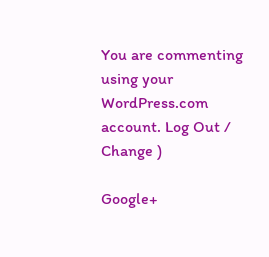You are commenting using your WordPress.com account. Log Out /  Change )

Google+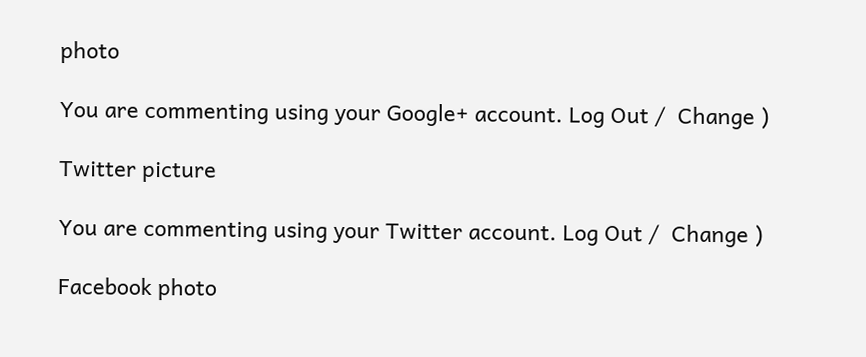photo

You are commenting using your Google+ account. Log Out /  Change )

Twitter picture

You are commenting using your Twitter account. Log Out /  Change )

Facebook photo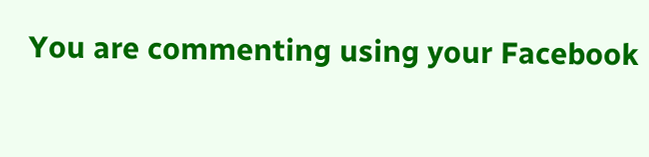You are commenting using your Facebook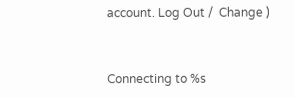account. Log Out /  Change )


Connecting to %s